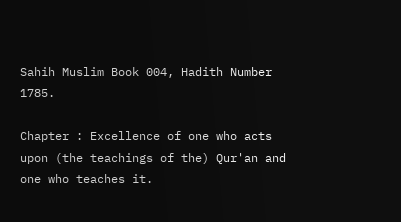Sahih Muslim Book 004, Hadith Number 1785.

Chapter : Excellence of one who acts upon (the teachings of the) Qur'an and one who teaches it.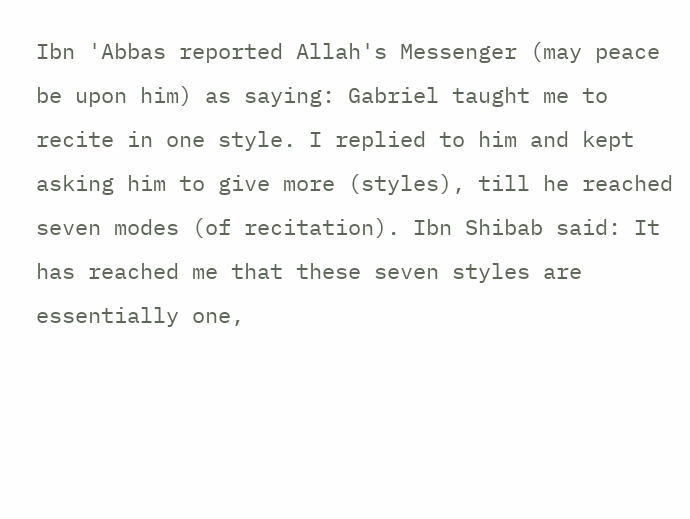Ibn 'Abbas reported Allah's Messenger (may peace be upon him) as saying: Gabriel taught me to recite in one style. I replied to him and kept asking him to give more (styles), till he reached seven modes (of recitation). Ibn Shibab said: It has reached me that these seven styles are essentially one,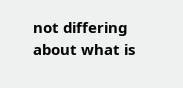not differing about what is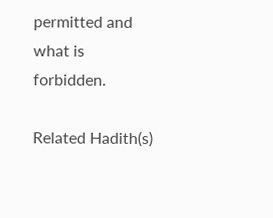permitted and what is forbidden.

Related Hadith(s)